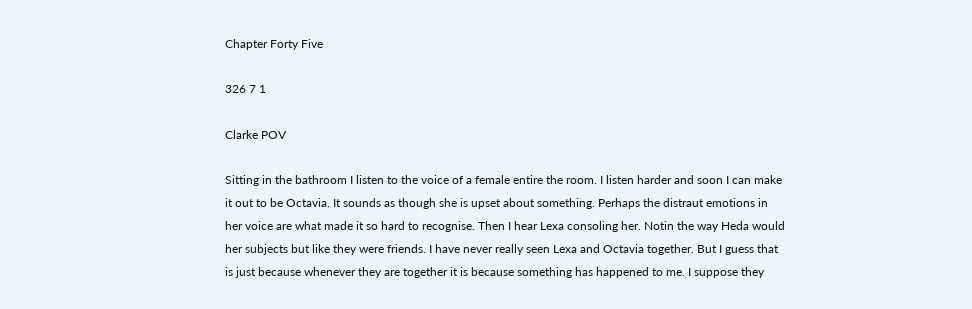Chapter Forty Five

326 7 1

Clarke POV

Sitting in the bathroom I listen to the voice of a female entire the room. I listen harder and soon I can make it out to be Octavia. It sounds as though she is upset about something. Perhaps the distraut emotions in her voice are what made it so hard to recognise. Then I hear Lexa consoling her. Notin the way Heda would her subjects but like they were friends. I have never really seen Lexa and Octavia together. But I guess that is just because whenever they are together it is because something has happened to me. I suppose they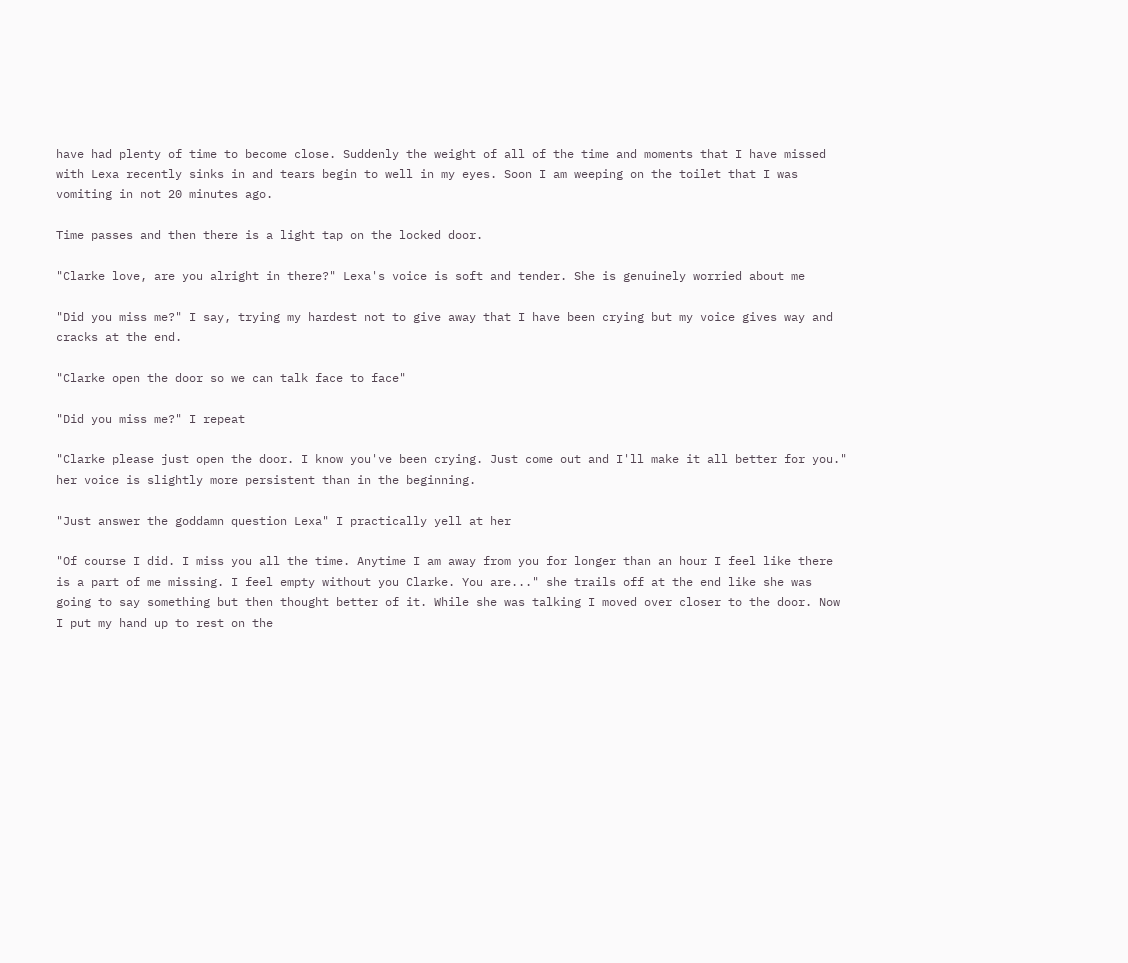have had plenty of time to become close. Suddenly the weight of all of the time and moments that I have missed with Lexa recently sinks in and tears begin to well in my eyes. Soon I am weeping on the toilet that I was vomiting in not 20 minutes ago.

Time passes and then there is a light tap on the locked door.

"Clarke love, are you alright in there?" Lexa's voice is soft and tender. She is genuinely worried about me

"Did you miss me?" I say, trying my hardest not to give away that I have been crying but my voice gives way and cracks at the end.

"Clarke open the door so we can talk face to face"

"Did you miss me?" I repeat

"Clarke please just open the door. I know you've been crying. Just come out and I'll make it all better for you." her voice is slightly more persistent than in the beginning.

"Just answer the goddamn question Lexa" I practically yell at her

"Of course I did. I miss you all the time. Anytime I am away from you for longer than an hour I feel like there is a part of me missing. I feel empty without you Clarke. You are..." she trails off at the end like she was going to say something but then thought better of it. While she was talking I moved over closer to the door. Now I put my hand up to rest on the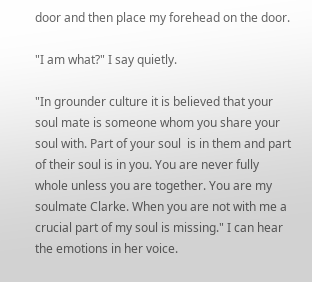door and then place my forehead on the door.

"I am what?" I say quietly.

"In grounder culture it is believed that your soul mate is someone whom you share your soul with. Part of your soul  is in them and part of their soul is in you. You are never fully whole unless you are together. You are my soulmate Clarke. When you are not with me a crucial part of my soul is missing." I can hear the emotions in her voice.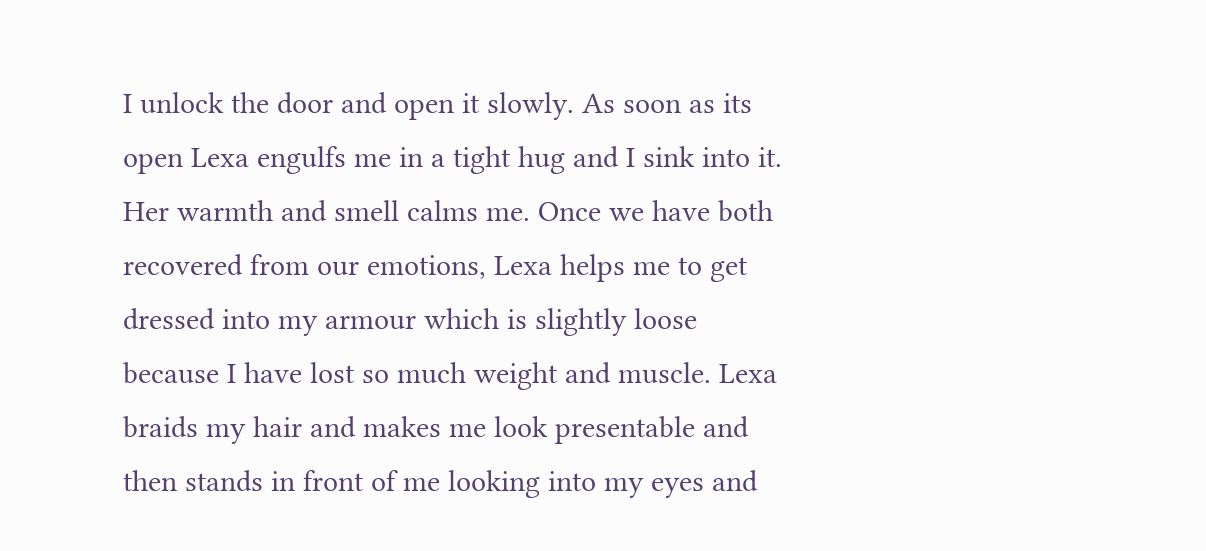I unlock the door and open it slowly. As soon as its open Lexa engulfs me in a tight hug and I sink into it. Her warmth and smell calms me. Once we have both recovered from our emotions, Lexa helps me to get dressed into my armour which is slightly loose because I have lost so much weight and muscle. Lexa braids my hair and makes me look presentable and then stands in front of me looking into my eyes and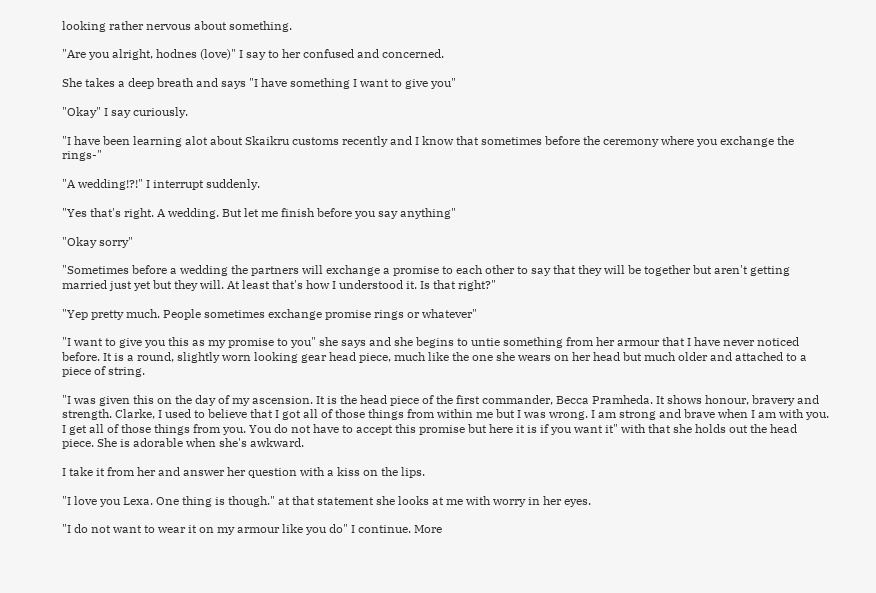looking rather nervous about something.

"Are you alright, hodnes (love)" I say to her confused and concerned.

She takes a deep breath and says "I have something I want to give you"

"Okay" I say curiously.

"I have been learning alot about Skaikru customs recently and I know that sometimes before the ceremony where you exchange the rings-"

"A wedding!?!" I interrupt suddenly.

"Yes that's right. A wedding. But let me finish before you say anything"

"Okay sorry"

"Sometimes before a wedding the partners will exchange a promise to each other to say that they will be together but aren't getting married just yet but they will. At least that's how I understood it. Is that right?"

"Yep pretty much. People sometimes exchange promise rings or whatever"

"I want to give you this as my promise to you" she says and she begins to untie something from her armour that I have never noticed before. It is a round, slightly worn looking gear head piece, much like the one she wears on her head but much older and attached to a piece of string.

"I was given this on the day of my ascension. It is the head piece of the first commander, Becca Pramheda. It shows honour, bravery and strength. Clarke, I used to believe that I got all of those things from within me but I was wrong. I am strong and brave when I am with you. I get all of those things from you. You do not have to accept this promise but here it is if you want it" with that she holds out the head piece. She is adorable when she's awkward.

I take it from her and answer her question with a kiss on the lips.

"I love you Lexa. One thing is though." at that statement she looks at me with worry in her eyes.

"I do not want to wear it on my armour like you do" I continue. More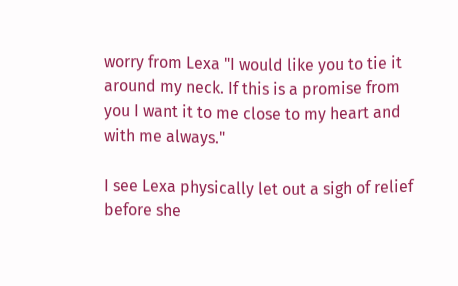worry from Lexa "I would like you to tie it around my neck. If this is a promise from you I want it to me close to my heart and with me always."

I see Lexa physically let out a sigh of relief before she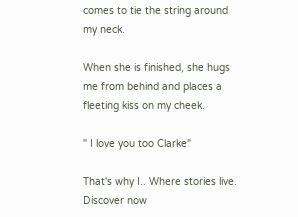comes to tie the string around my neck.

When she is finished, she hugs me from behind and places a fleeting kiss on my cheek.

" I love you too Clarke"

That's why I.. Where stories live. Discover now